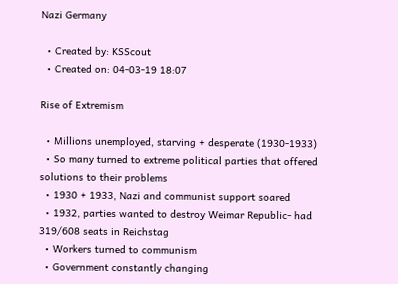Nazi Germany

  • Created by: KSScout
  • Created on: 04-03-19 18:07

Rise of Extremism

  • Millions unemployed, starving + desperate (1930-1933)
  • So many turned to extreme political parties that offered solutions to their problems
  • 1930 + 1933, Nazi and communist support soared
  • 1932, parties wanted to destroy Weimar Republic- had 319/608 seats in Reichstag
  • Workers turned to communism
  • Government constantly changing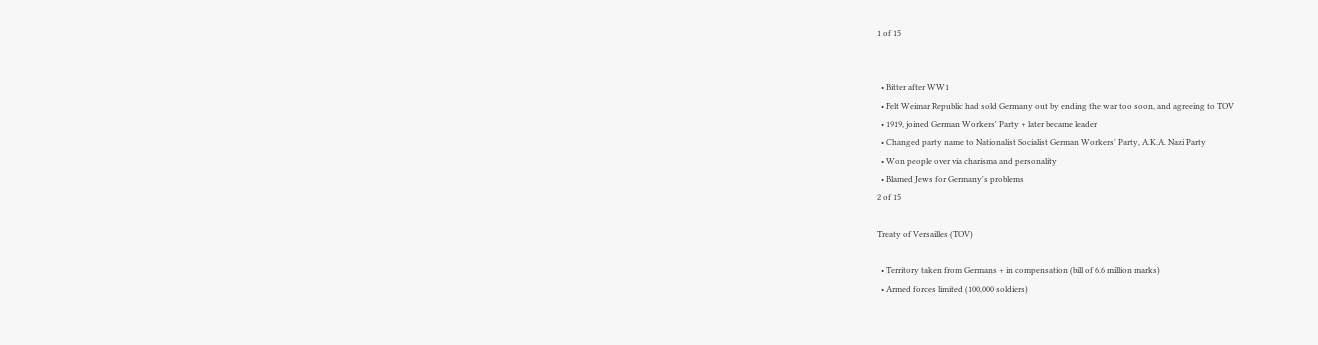1 of 15


  • Bitter after WW1
  • Felt Weimar Republic had sold Germany out by ending the war too soon, and agreeing to TOV
  • 1919, joined German Workers' Party + later became leader
  • Changed party name to Nationalist Socialist German Workers' Party, A.K.A. Nazi Party
  • Won people over via charisma and personality
  • Blamed Jews for Germany's problems
2 of 15

Treaty of Versailles (TOV)

  • Territory taken from Germans + in compensation (bill of 6.6 million marks)
  • Armed forces limited (100,000 soldiers)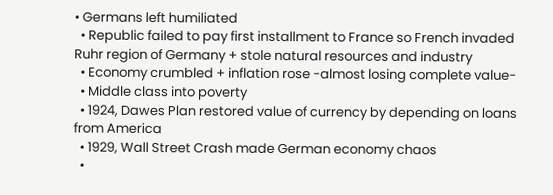• Germans left humiliated
  • Republic failed to pay first installment to France so French invaded Ruhr region of Germany + stole natural resources and industry
  • Economy crumbled + inflation rose -almost losing complete value-
  • Middle class into poverty
  • 1924, Dawes Plan restored value of currency by depending on loans from America
  • 1929, Wall Street Crash made German economy chaos
  •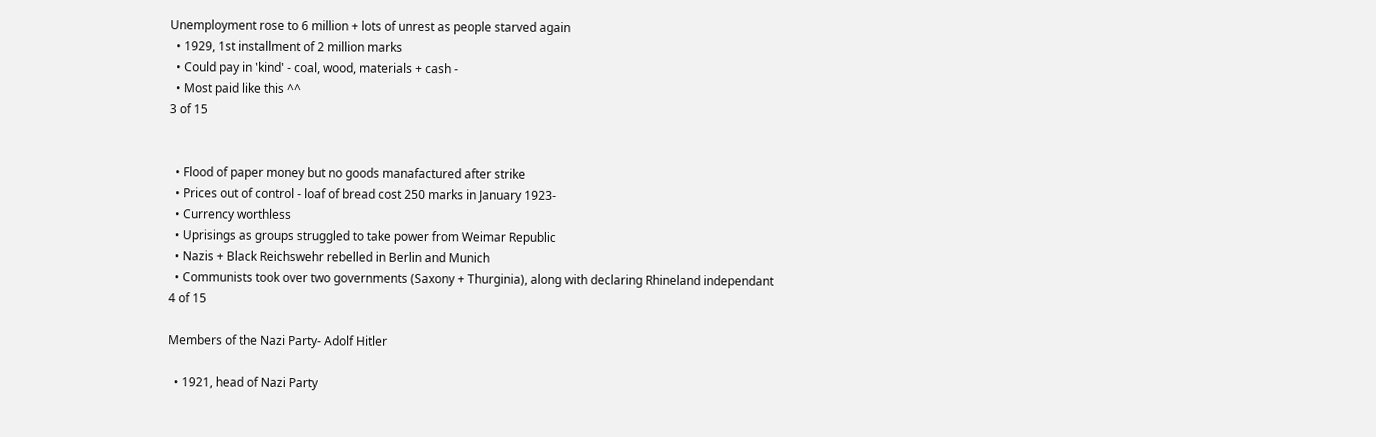Unemployment rose to 6 million + lots of unrest as people starved again
  • 1929, 1st installment of 2 million marks
  • Could pay in 'kind' - coal, wood, materials + cash -
  • Most paid like this ^^
3 of 15


  • Flood of paper money but no goods manafactured after strike
  • Prices out of control - loaf of bread cost 250 marks in January 1923-
  • Currency worthless
  • Uprisings as groups struggled to take power from Weimar Republic
  • Nazis + Black Reichswehr rebelled in Berlin and Munich
  • Communists took over two governments (Saxony + Thurginia), along with declaring Rhineland independant
4 of 15

Members of the Nazi Party- Adolf Hitler

  • 1921, head of Nazi Party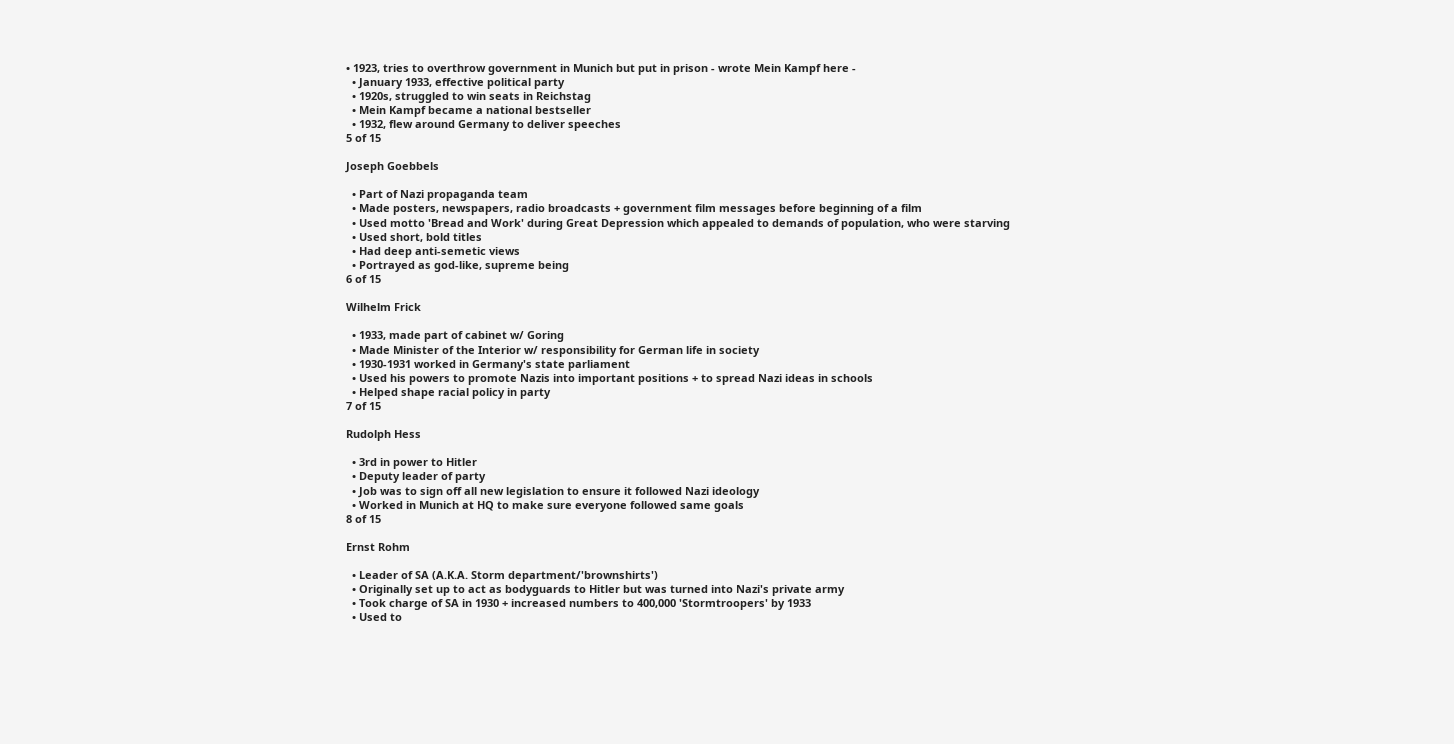• 1923, tries to overthrow government in Munich but put in prison - wrote Mein Kampf here -
  • January 1933, effective political party
  • 1920s, struggled to win seats in Reichstag
  • Mein Kampf became a national bestseller
  • 1932, flew around Germany to deliver speeches
5 of 15

Joseph Goebbels

  • Part of Nazi propaganda team
  • Made posters, newspapers, radio broadcasts + government film messages before beginning of a film
  • Used motto 'Bread and Work' during Great Depression which appealed to demands of population, who were starving
  • Used short, bold titles
  • Had deep anti-semetic views
  • Portrayed as god-like, supreme being
6 of 15

Wilhelm Frick

  • 1933, made part of cabinet w/ Goring
  • Made Minister of the Interior w/ responsibility for German life in society
  • 1930-1931 worked in Germany's state parliament
  • Used his powers to promote Nazis into important positions + to spread Nazi ideas in schools
  • Helped shape racial policy in party
7 of 15

Rudolph Hess

  • 3rd in power to Hitler
  • Deputy leader of party
  • Job was to sign off all new legislation to ensure it followed Nazi ideology
  • Worked in Munich at HQ to make sure everyone followed same goals
8 of 15

Ernst Rohm

  • Leader of SA (A.K.A. Storm department/'brownshirts')
  • Originally set up to act as bodyguards to Hitler but was turned into Nazi's private army
  • Took charge of SA in 1930 + increased numbers to 400,000 'Stormtroopers' by 1933
  • Used to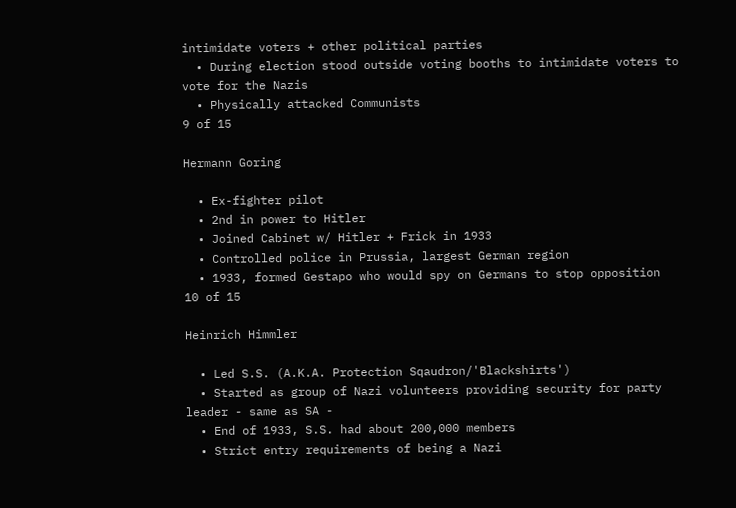intimidate voters + other political parties
  • During election stood outside voting booths to intimidate voters to vote for the Nazis
  • Physically attacked Communists
9 of 15

Hermann Goring

  • Ex-fighter pilot
  • 2nd in power to Hitler
  • Joined Cabinet w/ Hitler + Frick in 1933
  • Controlled police in Prussia, largest German region
  • 1933, formed Gestapo who would spy on Germans to stop opposition
10 of 15

Heinrich Himmler

  • Led S.S. (A.K.A. Protection Sqaudron/'Blackshirts')
  • Started as group of Nazi volunteers providing security for party leader - same as SA -
  • End of 1933, S.S. had about 200,000 members
  • Strict entry requirements of being a Nazi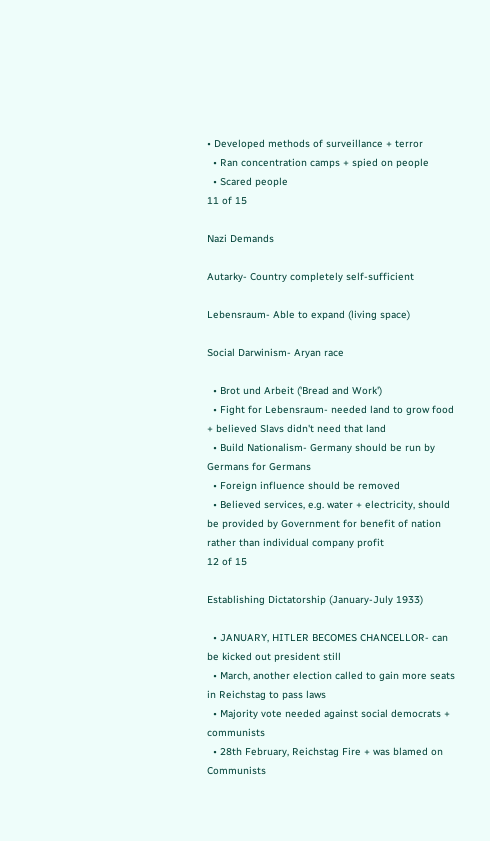• Developed methods of surveillance + terror
  • Ran concentration camps + spied on people
  • Scared people
11 of 15

Nazi Demands

Autarky- Country completely self-sufficient

Lebensraum- Able to expand (living space)

Social Darwinism- Aryan race

  • Brot und Arbeit ('Bread and Work')
  • Fight for Lebensraum- needed land to grow food + believed Slavs didn't need that land
  • Build Nationalism- Germany should be run by Germans for Germans
  • Foreign influence should be removed
  • Believed services, e.g. water + electricity, should be provided by Government for benefit of nation rather than individual company profit
12 of 15

Establishing Dictatorship (January-July 1933)

  • JANUARY, HITLER BECOMES CHANCELLOR- can be kicked out president still
  • March, another election called to gain more seats in Reichstag to pass laws
  • Majority vote needed against social democrats + communists
  • 28th February, Reichstag Fire + was blamed on Communists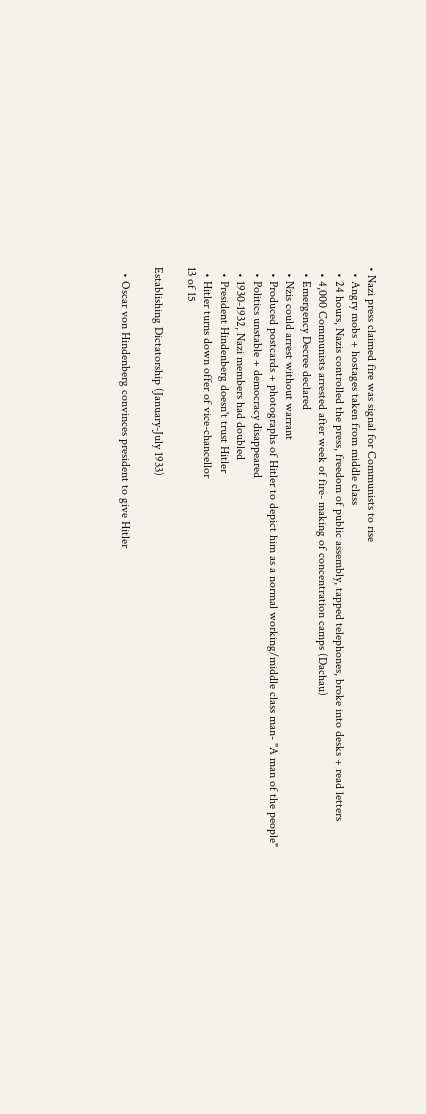• Nazi press claimed fire was signal for Communists to rise
  • Angry mobs + hostages taken from middle class
  • 24 hours, Nazis controlled the press, freedom of public assembly, tapped telephones, broke into desks + read letters
  • 4,000 Communists arrested after week of fire- making of concentration camps (Dachau)
  • Emergency Decree declared
  • Nzis could arrest without warrant
  • Produced postcards + photographs of Hitler to depict him as a normal working/middle class man- "A man of the people"
  • Politics unstable + democracy disappeared
  • 1930-1932, Nazi members had doubled
  • President Hindenberg doesn't trust Hitler
  • Hitler turns down offer of vice-chancellor
13 of 15

Establishing Dictatorship (January-July 1933)

  • Oscar von Hindenberg convinces president to give Hitler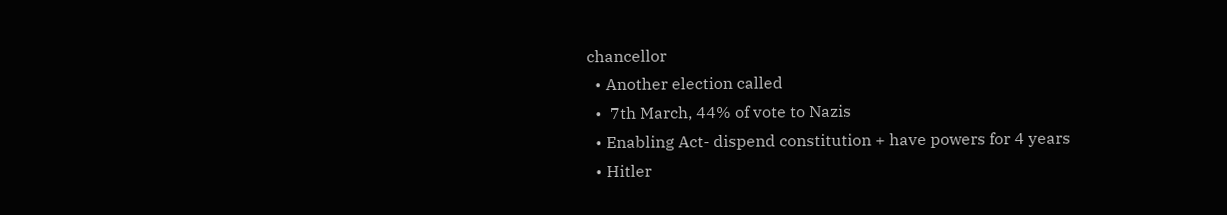chancellor
  • Another election called
  •  7th March, 44% of vote to Nazis
  • Enabling Act- dispend constitution + have powers for 4 years
  • Hitler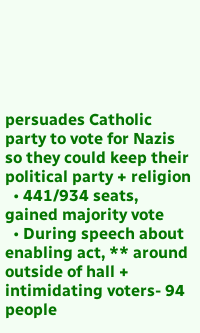persuades Catholic party to vote for Nazis so they could keep their political party + religion
  • 441/934 seats, gained majority vote
  • During speech about enabling act, ** around outside of hall + intimidating voters- 94 people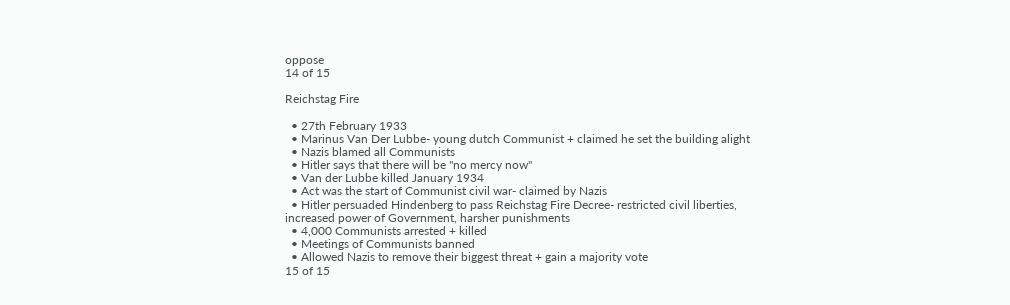oppose
14 of 15

Reichstag Fire

  • 27th February 1933
  • Marinus Van Der Lubbe- young dutch Communist + claimed he set the building alight
  • Nazis blamed all Communists
  • Hitler says that there will be "no mercy now"
  • Van der Lubbe killed January 1934
  • Act was the start of Communist civil war- claimed by Nazis
  • Hitler persuaded Hindenberg to pass Reichstag Fire Decree- restricted civil liberties, increased power of Government, harsher punishments
  • 4,000 Communists arrested + killed
  • Meetings of Communists banned
  • Allowed Nazis to remove their biggest threat + gain a majority vote
15 of 15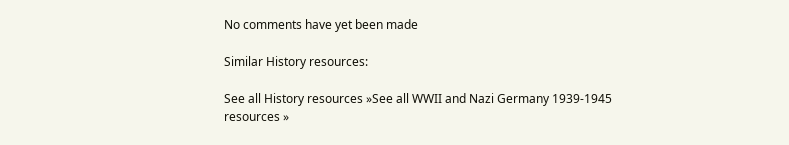No comments have yet been made

Similar History resources:

See all History resources »See all WWII and Nazi Germany 1939-1945 resources »